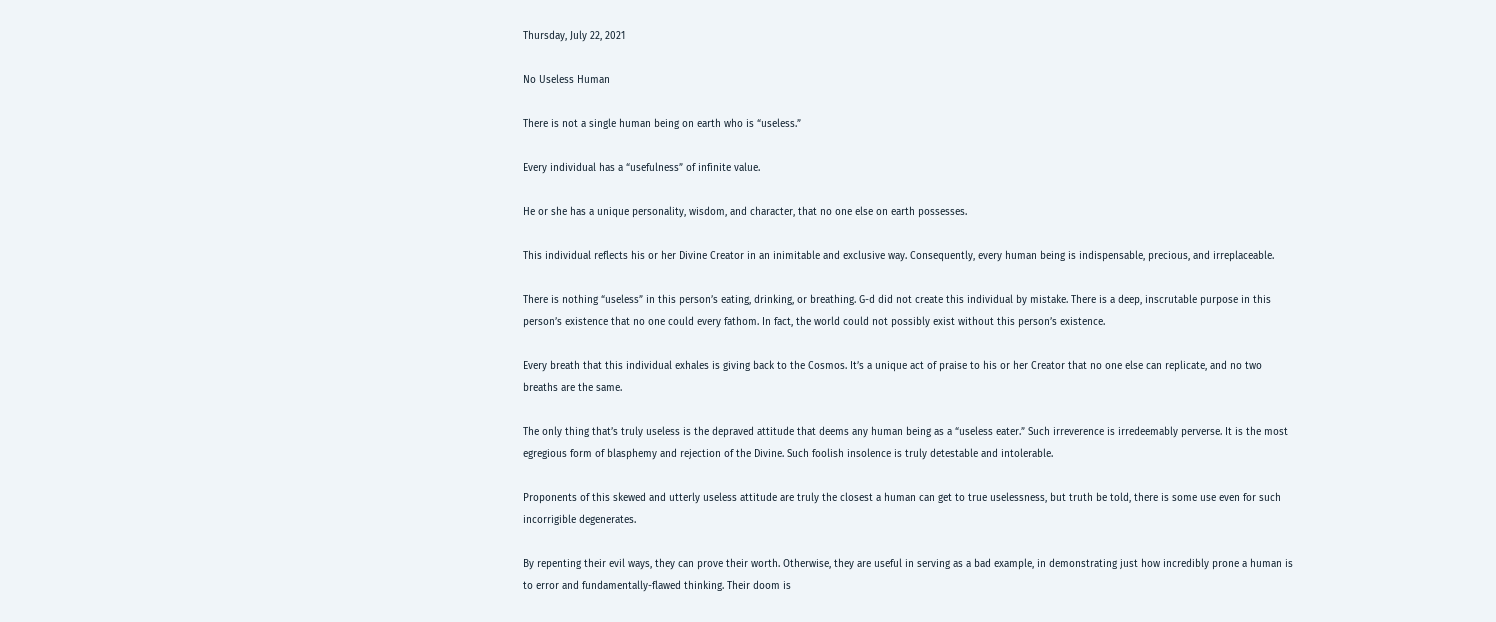Thursday, July 22, 2021

No Useless Human

There is not a single human being on earth who is “useless.”

Every individual has a “usefulness” of infinite value.

He or she has a unique personality, wisdom, and character, that no one else on earth possesses.

This individual reflects his or her Divine Creator in an inimitable and exclusive way. Consequently, every human being is indispensable, precious, and irreplaceable.

There is nothing “useless” in this person’s eating, drinking, or breathing. G-d did not create this individual by mistake. There is a deep, inscrutable purpose in this person’s existence that no one could every fathom. In fact, the world could not possibly exist without this person’s existence.

Every breath that this individual exhales is giving back to the Cosmos. It’s a unique act of praise to his or her Creator that no one else can replicate, and no two breaths are the same.

The only thing that’s truly useless is the depraved attitude that deems any human being as a “useless eater.” Such irreverence is irredeemably perverse. It is the most egregious form of blasphemy and rejection of the Divine. Such foolish insolence is truly detestable and intolerable.

Proponents of this skewed and utterly useless attitude are truly the closest a human can get to true uselessness, but truth be told, there is some use even for such incorrigible degenerates.

By repenting their evil ways, they can prove their worth. Otherwise, they are useful in serving as a bad example, in demonstrating just how incredibly prone a human is to error and fundamentally-flawed thinking. Their doom is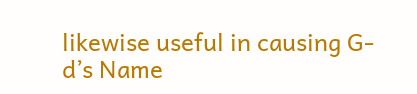likewise useful in causing G-d’s Name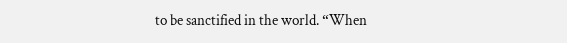to be sanctified in the world. “When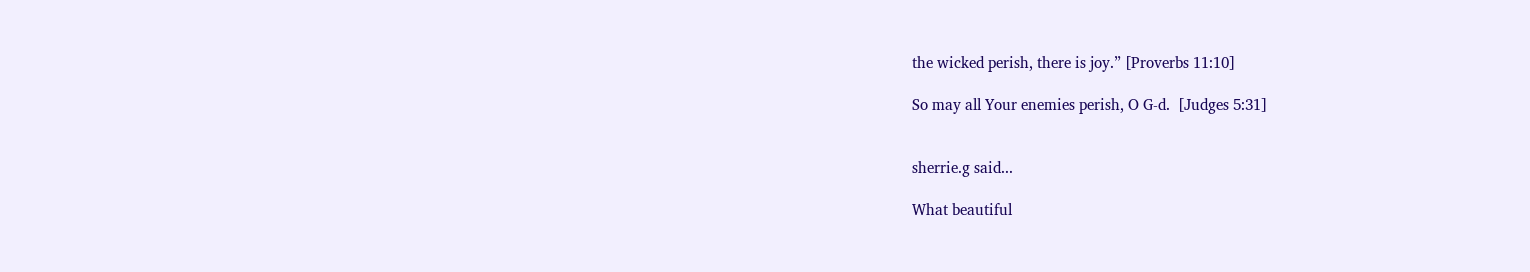the wicked perish, there is joy.” [Proverbs 11:10]

So may all Your enemies perish, O G-d.  [Judges 5:31]


sherrie.g said...

What beautiful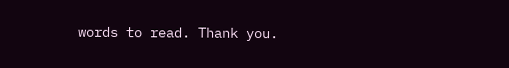words to read. Thank you.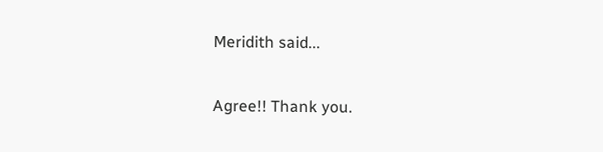Meridith said...

Agree!! Thank you.